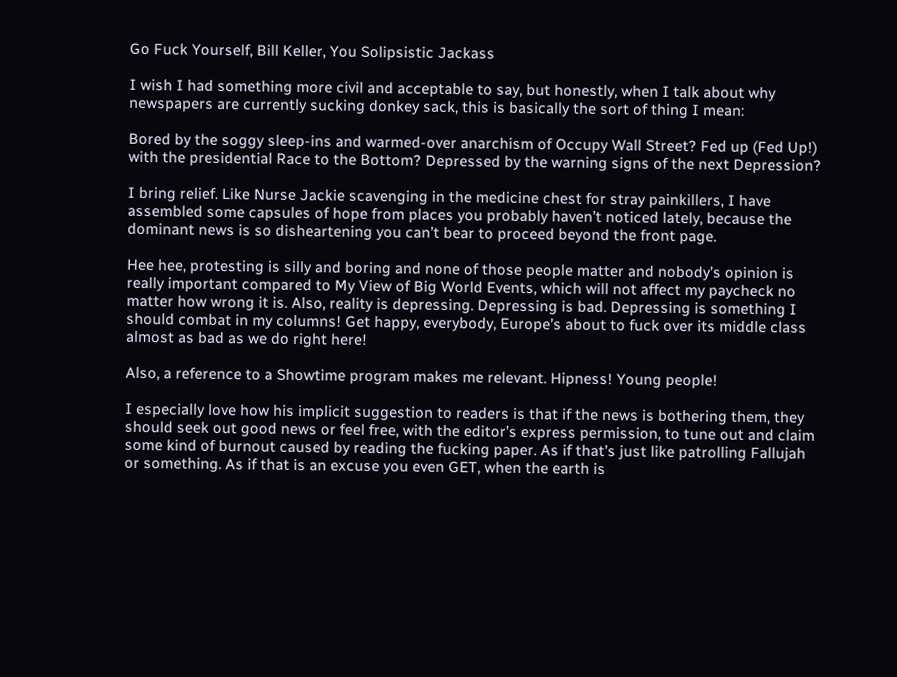Go Fuck Yourself, Bill Keller, You Solipsistic Jackass

I wish I had something more civil and acceptable to say, but honestly, when I talk about why newspapers are currently sucking donkey sack, this is basically the sort of thing I mean:

Bored by the soggy sleep-ins and warmed-over anarchism of Occupy Wall Street? Fed up (Fed Up!) with the presidential Race to the Bottom? Depressed by the warning signs of the next Depression?

I bring relief. Like Nurse Jackie scavenging in the medicine chest for stray painkillers, I have assembled some capsules of hope from places you probably haven’t noticed lately, because the dominant news is so disheartening you can’t bear to proceed beyond the front page.

Hee hee, protesting is silly and boring and none of those people matter and nobody’s opinion is really important compared to My View of Big World Events, which will not affect my paycheck no matter how wrong it is. Also, reality is depressing. Depressing is bad. Depressing is something I should combat in my columns! Get happy, everybody, Europe’s about to fuck over its middle class almost as bad as we do right here!

Also, a reference to a Showtime program makes me relevant. Hipness! Young people!

I especially love how his implicit suggestion to readers is that if the news is bothering them, they should seek out good news or feel free, with the editor’s express permission, to tune out and claim some kind of burnout caused by reading the fucking paper. As if that’s just like patrolling Fallujah or something. As if that is an excuse you even GET, when the earth is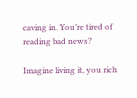caving in. You’re tired of reading bad news?

Imagine living it, you rich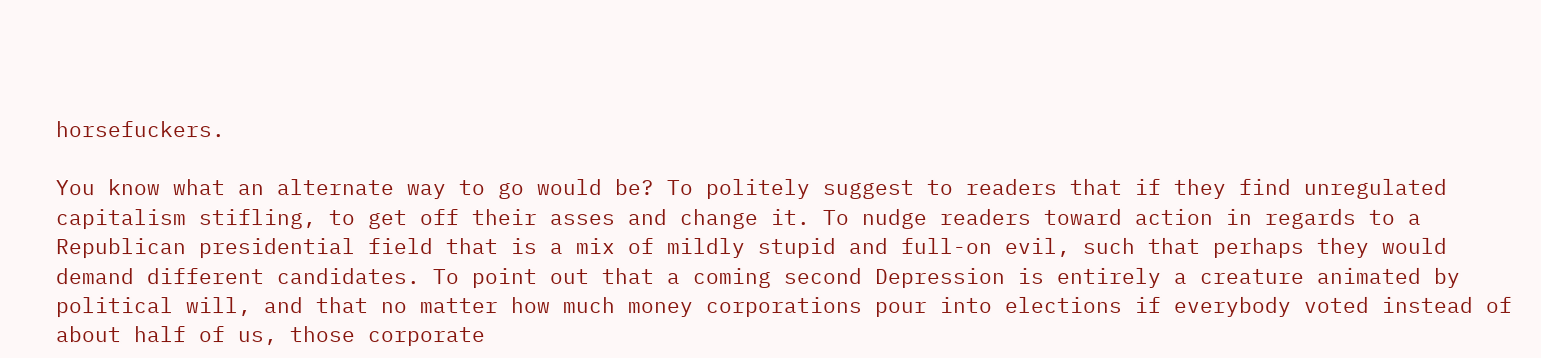horsefuckers.

You know what an alternate way to go would be? To politely suggest to readers that if they find unregulated capitalism stifling, to get off their asses and change it. To nudge readers toward action in regards to a Republican presidential field that is a mix of mildly stupid and full-on evil, such that perhaps they would demand different candidates. To point out that a coming second Depression is entirely a creature animated by political will, and that no matter how much money corporations pour into elections if everybody voted instead of about half of us, those corporate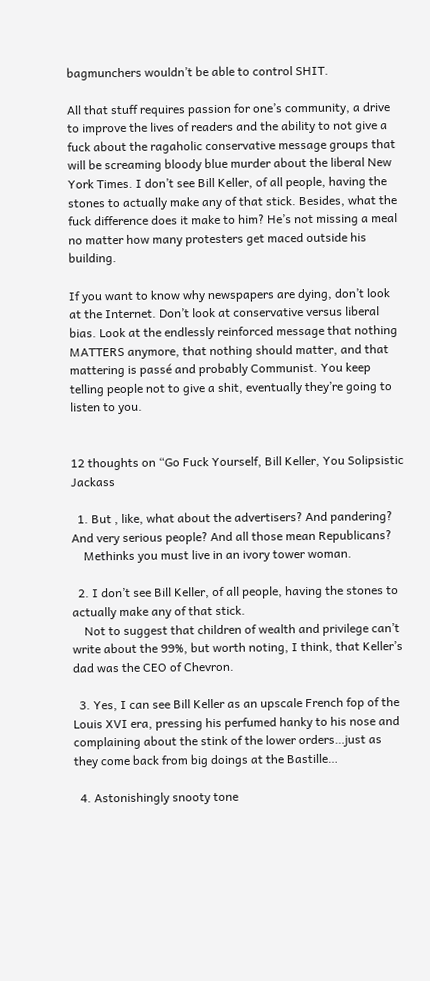bagmunchers wouldn’t be able to control SHIT.

All that stuff requires passion for one’s community, a drive to improve the lives of readers and the ability to not give a fuck about the ragaholic conservative message groups that will be screaming bloody blue murder about the liberal New York Times. I don’t see Bill Keller, of all people, having the stones to actually make any of that stick. Besides, what the fuck difference does it make to him? He’s not missing a meal no matter how many protesters get maced outside his building.

If you want to know why newspapers are dying, don’t look at the Internet. Don’t look at conservative versus liberal bias. Look at the endlessly reinforced message that nothing MATTERS anymore, that nothing should matter, and that mattering is passé and probably Communist. You keep telling people not to give a shit, eventually they’re going to listen to you.


12 thoughts on “Go Fuck Yourself, Bill Keller, You Solipsistic Jackass

  1. But , like, what about the advertisers? And pandering? And very serious people? And all those mean Republicans?
    Methinks you must live in an ivory tower woman.

  2. I don’t see Bill Keller, of all people, having the stones to actually make any of that stick.
    Not to suggest that children of wealth and privilege can’t write about the 99%, but worth noting, I think, that Keller’s dad was the CEO of Chevron.

  3. Yes, I can see Bill Keller as an upscale French fop of the Louis XVI era, pressing his perfumed hanky to his nose and complaining about the stink of the lower orders…just as they come back from big doings at the Bastille…

  4. Astonishingly snooty tone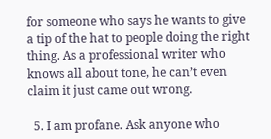for someone who says he wants to give a tip of the hat to people doing the right thing. As a professional writer who knows all about tone, he can’t even claim it just came out wrong.

  5. I am profane. Ask anyone who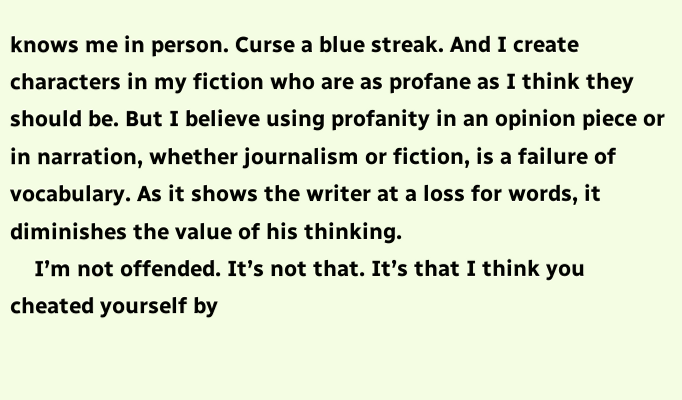knows me in person. Curse a blue streak. And I create characters in my fiction who are as profane as I think they should be. But I believe using profanity in an opinion piece or in narration, whether journalism or fiction, is a failure of vocabulary. As it shows the writer at a loss for words, it diminishes the value of his thinking.
    I’m not offended. It’s not that. It’s that I think you cheated yourself by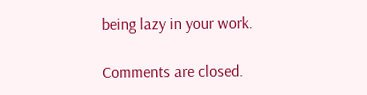being lazy in your work.

Comments are closed.